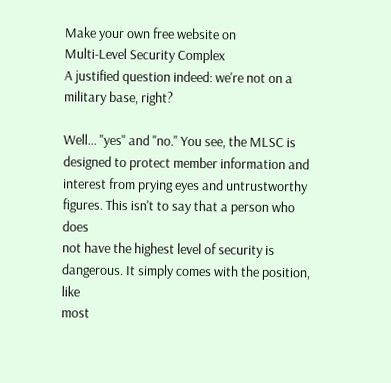Make your own free website on
Multi-Level Security Complex
A justified question indeed: we're not on a military base, right?

Well... "yes" and "no." You see, the MLSC is designed to protect member information and
interest from prying eyes and untrustworthy figures. This isn't to say that a person who does
not have the highest level of security is dangerous. It simply comes with the position, like
most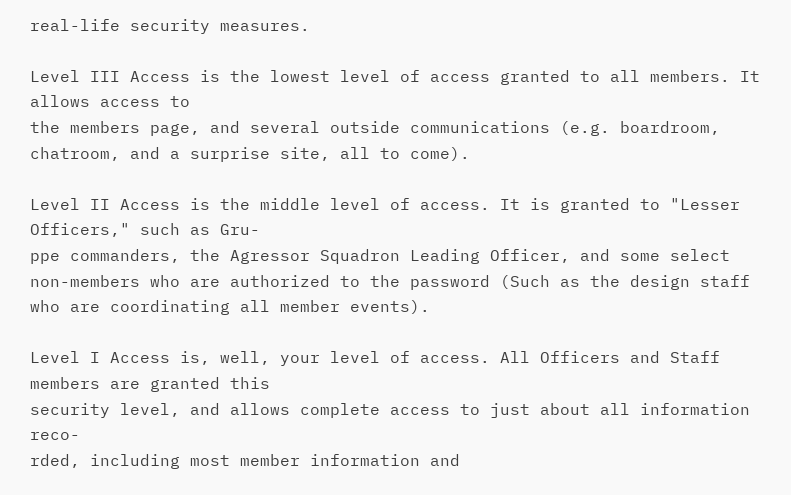real-life security measures.

Level III Access is the lowest level of access granted to all members. It allows access to
the members page, and several outside communications (e.g. boardroom,
chatroom, and a surprise site, all to come).

Level II Access is the middle level of access. It is granted to "Lesser Officers," such as Gru-
ppe commanders, the Agressor Squadron Leading Officer, and some select
non-members who are authorized to the password (Such as the design staff
who are coordinating all member events).

Level I Access is, well, your level of access. All Officers and Staff members are granted this
security level, and allows complete access to just about all information reco-
rded, including most member information and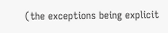(the exceptions being explicit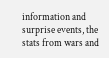information and surprise events, the stats from wars and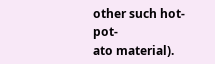other such hot-pot-
ato material).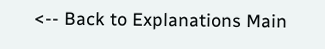<-- Back to Explanations Main